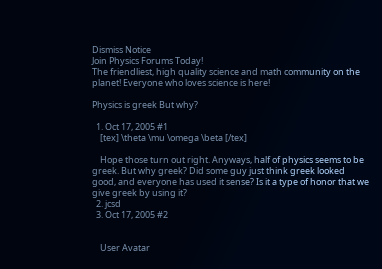Dismiss Notice
Join Physics Forums Today!
The friendliest, high quality science and math community on the planet! Everyone who loves science is here!

Physics is greek But why?

  1. Oct 17, 2005 #1
    [tex] \theta \mu \omega \beta [/tex]

    Hope those turn out right. Anyways, half of physics seems to be greek. But why greek? Did some guy just think greek looked good, and everyone has used it sense? Is it a type of honor that we give greek by using it?
  2. jcsd
  3. Oct 17, 2005 #2


    User Avatar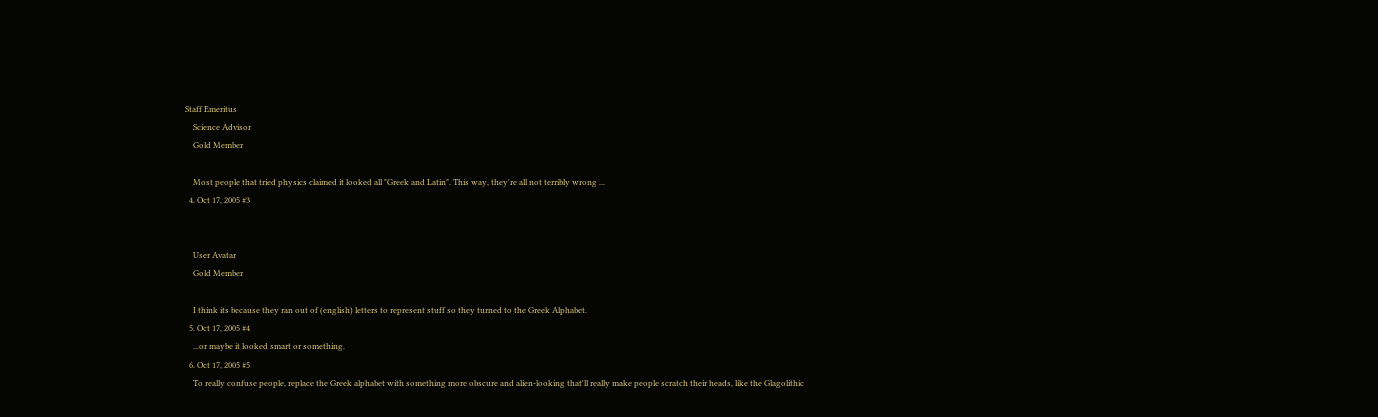Staff Emeritus
    Science Advisor
    Gold Member

    Most people that tried physics claimed it looked all "Greek and Latin". This way, they're all not terribly wrong ...
  4. Oct 17, 2005 #3


    User Avatar
    Gold Member

    I think its because they ran out of (english) letters to represent stuff so they turned to the Greek Alphabet.
  5. Oct 17, 2005 #4
    ...or maybe it looked smart or something.
  6. Oct 17, 2005 #5
    To really confuse people, replace the Greek alphabet with something more obscure and alien-looking that'll really make people scratch their heads, like the Glagolithic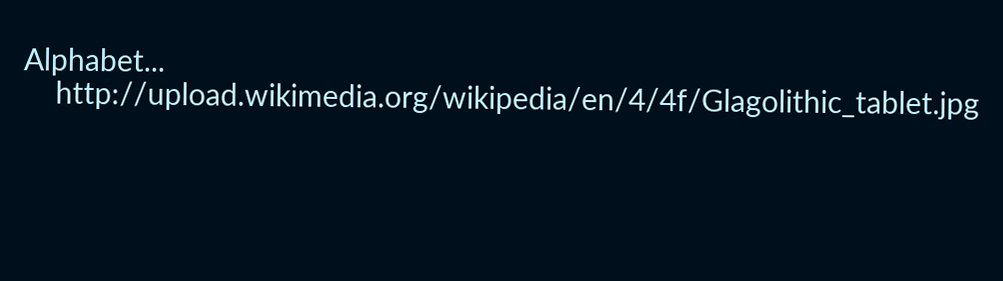Alphabet...
    http://upload.wikimedia.org/wikipedia/en/4/4f/Glagolithic_tablet.jpg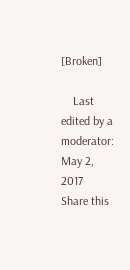[Broken]

    Last edited by a moderator: May 2, 2017
Share this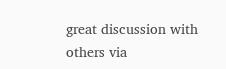great discussion with others via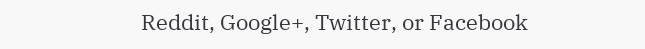Reddit, Google+, Twitter, or Facebook